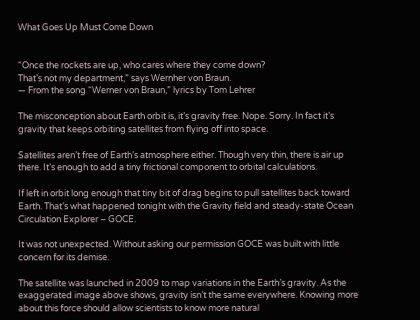What Goes Up Must Come Down


“Once the rockets are up, who cares where they come down?
That’s not my department,” says Wernher von Braun.
— From the song “Werner von Braun,” lyrics by Tom Lehrer

The misconception about Earth orbit is, it’s gravity free. Nope. Sorry. In fact it’s gravity that keeps orbiting satellites from flying off into space.

Satellites aren’t free of Earth’s atmosphere either. Though very thin, there is air up there. It’s enough to add a tiny frictional component to orbital calculations.

If left in orbit long enough that tiny bit of drag begins to pull satellites back toward Earth. That’s what happened tonight with the Gravity field and steady-state Ocean Circulation Explorer – GOCE.

It was not unexpected. Without asking our permission GOCE was built with little concern for its demise.

The satellite was launched in 2009 to map variations in the Earth’s gravity. As the exaggerated image above shows, gravity isn’t the same everywhere. Knowing more about this force should allow scientists to know more natural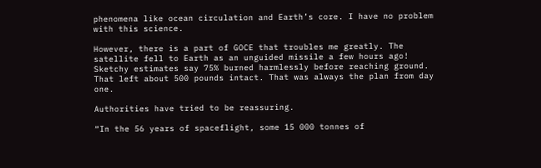phenomena like ocean circulation and Earth’s core. I have no problem with this science.

However, there is a part of GOCE that troubles me greatly. The satellite fell to Earth as an unguided missile a few hours ago! Sketchy estimates say 75% burned harmlessly before reaching ground. That left about 500 pounds intact. That was always the plan from day one.

Authorities have tried to be reassuring.

“In the 56 years of spaceflight, some 15 000 tonnes of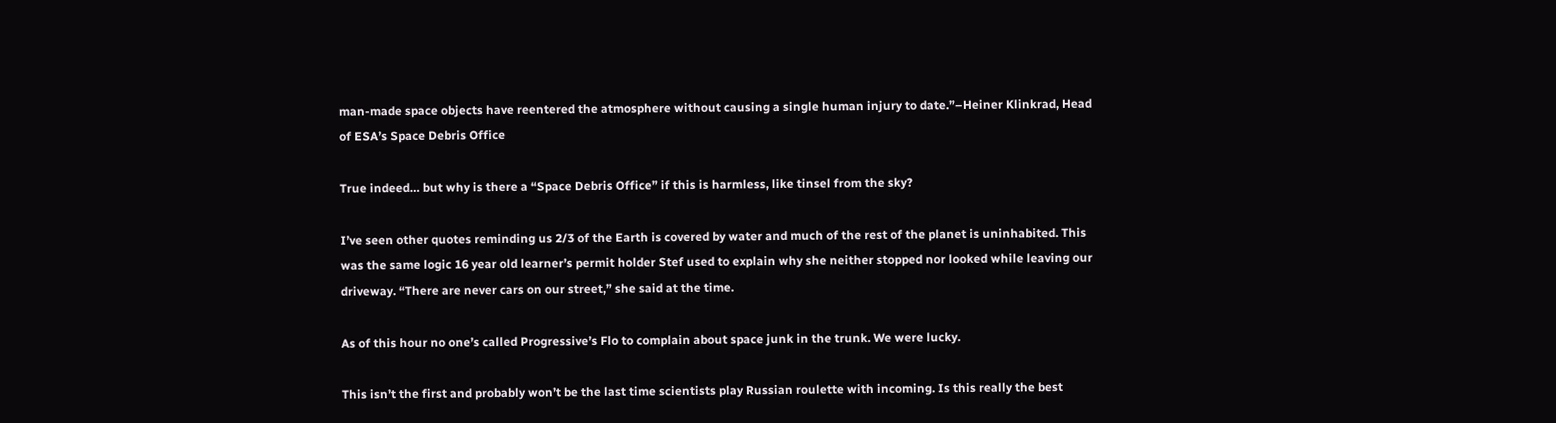man-made space objects have reentered the atmosphere without causing a single human injury to date.”–Heiner Klinkrad, Head of ESA’s Space Debris Office

True indeed… but why is there a “Space Debris Office” if this is harmless, like tinsel from the sky?

I’ve seen other quotes reminding us 2/3 of the Earth is covered by water and much of the rest of the planet is uninhabited. This was the same logic 16 year old learner’s permit holder Stef used to explain why she neither stopped nor looked while leaving our driveway. “There are never cars on our street,” she said at the time.

As of this hour no one’s called Progressive’s Flo to complain about space junk in the trunk. We were lucky.

This isn’t the first and probably won’t be the last time scientists play Russian roulette with incoming. Is this really the best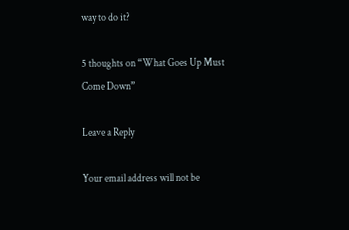way to do it?

5 thoughts on “What Goes Up Must Come Down”

Leave a Reply

Your email address will not be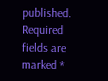published. Required fields are marked *